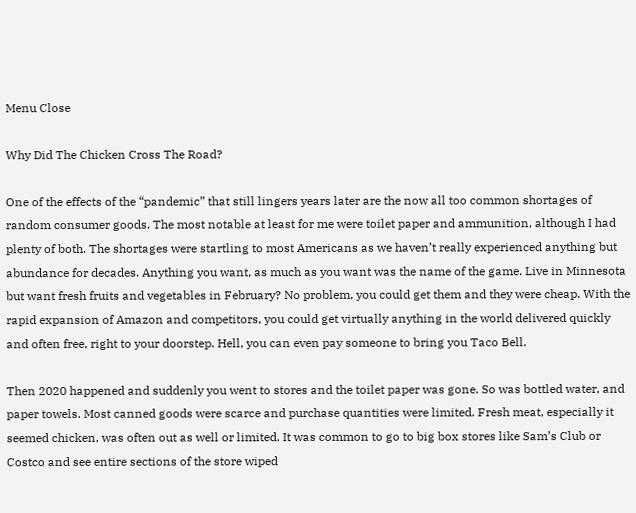Menu Close

Why Did The Chicken Cross The Road?

One of the effects of the “pandemic” that still lingers years later are the now all too common shortages of random consumer goods. The most notable at least for me were toilet paper and ammunition, although I had plenty of both. The shortages were startling to most Americans as we haven’t really experienced anything but abundance for decades. Anything you want, as much as you want was the name of the game. Live in Minnesota but want fresh fruits and vegetables in February? No problem, you could get them and they were cheap. With the rapid expansion of Amazon and competitors, you could get virtually anything in the world delivered quickly and often free, right to your doorstep. Hell, you can even pay someone to bring you Taco Bell.

Then 2020 happened and suddenly you went to stores and the toilet paper was gone. So was bottled water, and paper towels. Most canned goods were scarce and purchase quantities were limited. Fresh meat, especially it seemed chicken, was often out as well or limited. It was common to go to big box stores like Sam’s Club or Costco and see entire sections of the store wiped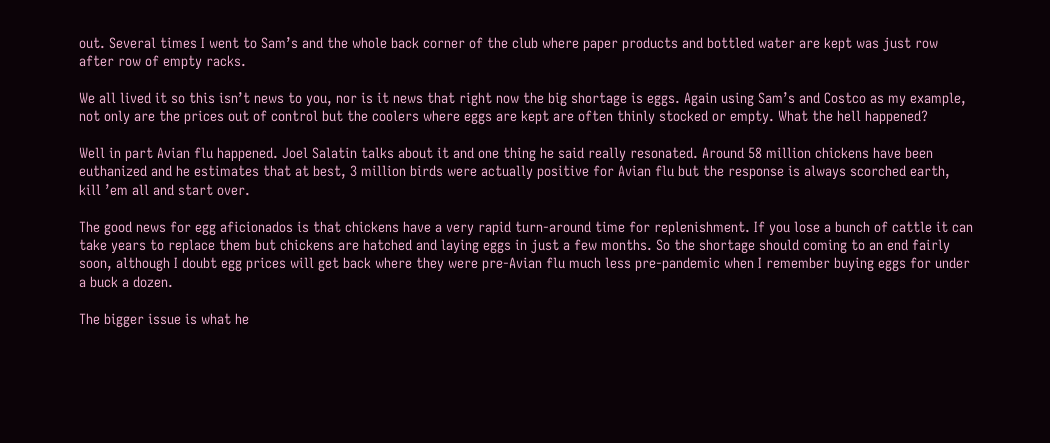out. Several times I went to Sam’s and the whole back corner of the club where paper products and bottled water are kept was just row after row of empty racks.

We all lived it so this isn’t news to you, nor is it news that right now the big shortage is eggs. Again using Sam’s and Costco as my example, not only are the prices out of control but the coolers where eggs are kept are often thinly stocked or empty. What the hell happened?

Well in part Avian flu happened. Joel Salatin talks about it and one thing he said really resonated. Around 58 million chickens have been euthanized and he estimates that at best, 3 million birds were actually positive for Avian flu but the response is always scorched earth, kill ’em all and start over.

The good news for egg aficionados is that chickens have a very rapid turn-around time for replenishment. If you lose a bunch of cattle it can take years to replace them but chickens are hatched and laying eggs in just a few months. So the shortage should coming to an end fairly soon, although I doubt egg prices will get back where they were pre-Avian flu much less pre-pandemic when I remember buying eggs for under a buck a dozen.

The bigger issue is what he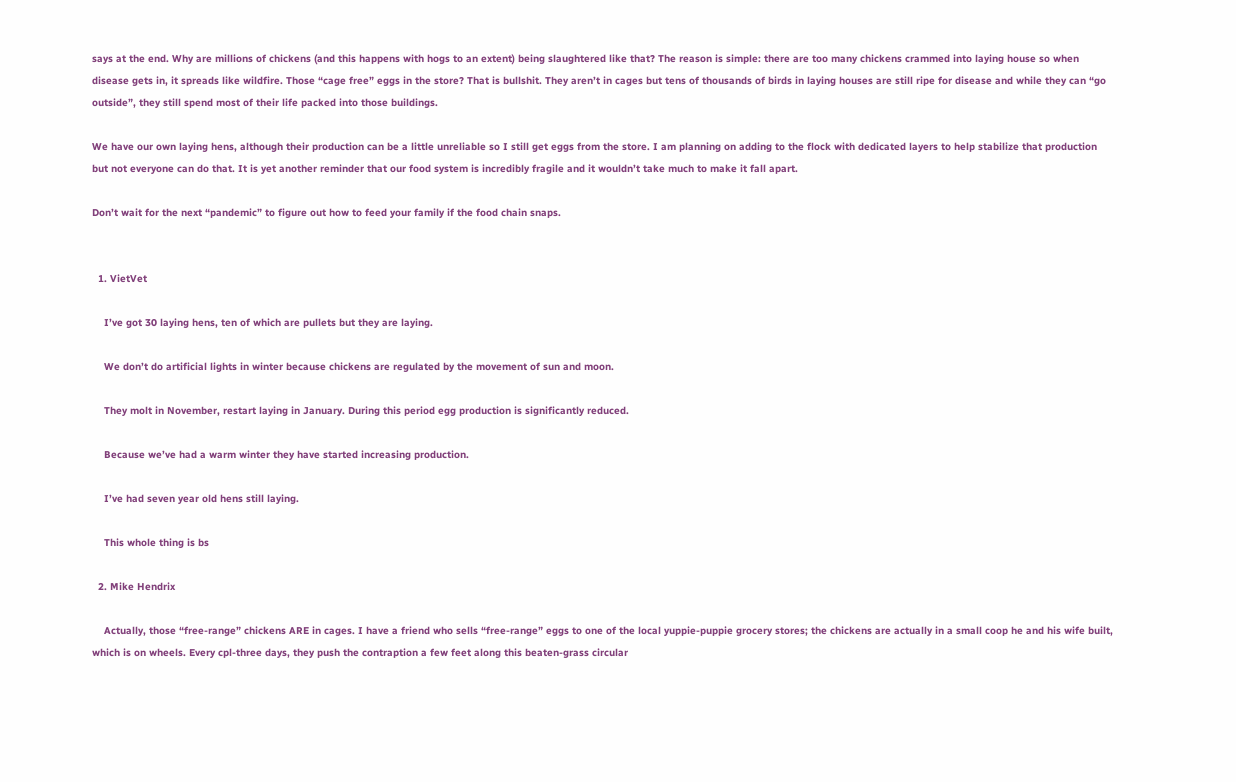says at the end. Why are millions of chickens (and this happens with hogs to an extent) being slaughtered like that? The reason is simple: there are too many chickens crammed into laying house so when disease gets in, it spreads like wildfire. Those “cage free” eggs in the store? That is bullshit. They aren’t in cages but tens of thousands of birds in laying houses are still ripe for disease and while they can “go outside”, they still spend most of their life packed into those buildings.

We have our own laying hens, although their production can be a little unreliable so I still get eggs from the store. I am planning on adding to the flock with dedicated layers to help stabilize that production but not everyone can do that. It is yet another reminder that our food system is incredibly fragile and it wouldn’t take much to make it fall apart.

Don’t wait for the next “pandemic” to figure out how to feed your family if the food chain snaps.


  1. VietVet

    I’ve got 30 laying hens, ten of which are pullets but they are laying.

    We don’t do artificial lights in winter because chickens are regulated by the movement of sun and moon.

    They molt in November, restart laying in January. During this period egg production is significantly reduced.

    Because we’ve had a warm winter they have started increasing production.

    I’ve had seven year old hens still laying.

    This whole thing is bs

  2. Mike Hendrix

    Actually, those “free-range” chickens ARE in cages. I have a friend who sells “free-range” eggs to one of the local yuppie-puppie grocery stores; the chickens are actually in a small coop he and his wife built, which is on wheels. Every cpl-three days, they push the contraption a few feet along this beaten-grass circular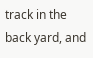track in the back yard, and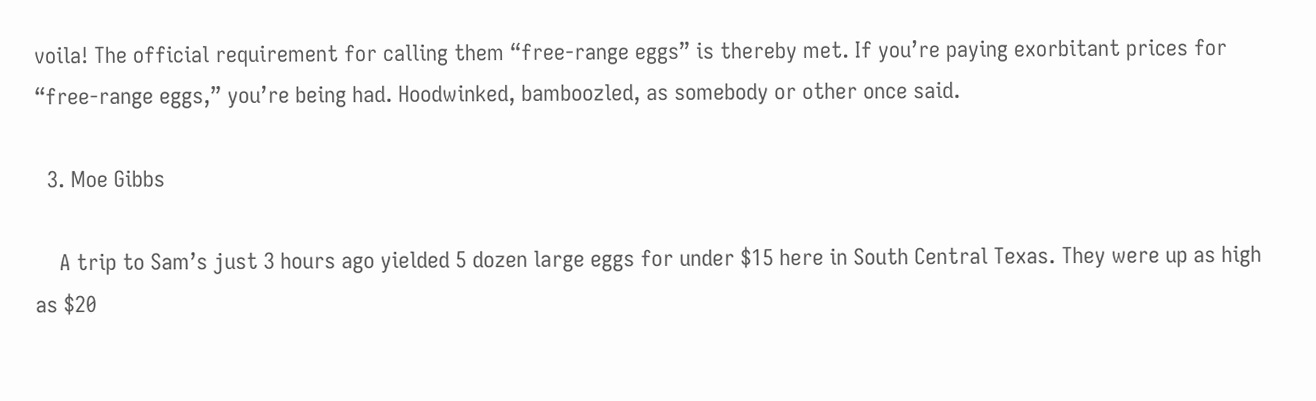voila! The official requirement for calling them “free-range eggs” is thereby met. If you’re paying exorbitant prices for “free-range eggs,” you’re being had. Hoodwinked, bamboozled, as somebody or other once said.

  3. Moe Gibbs

    A trip to Sam’s just 3 hours ago yielded 5 dozen large eggs for under $15 here in South Central Texas. They were up as high as $20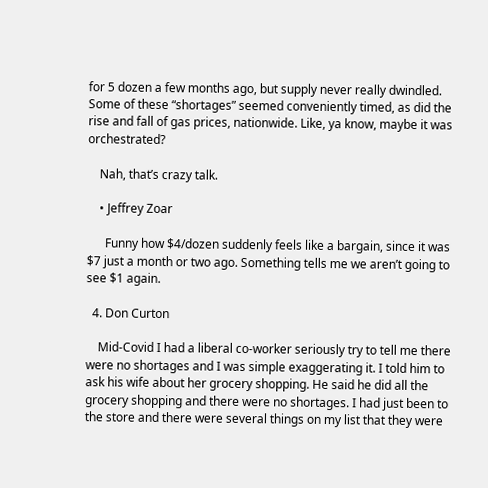for 5 dozen a few months ago, but supply never really dwindled. Some of these “shortages” seemed conveniently timed, as did the rise and fall of gas prices, nationwide. Like, ya know, maybe it was orchestrated?

    Nah, that’s crazy talk.

    • Jeffrey Zoar

      Funny how $4/dozen suddenly feels like a bargain, since it was $7 just a month or two ago. Something tells me we aren’t going to see $1 again.

  4. Don Curton

    Mid-Covid I had a liberal co-worker seriously try to tell me there were no shortages and I was simple exaggerating it. I told him to ask his wife about her grocery shopping. He said he did all the grocery shopping and there were no shortages. I had just been to the store and there were several things on my list that they were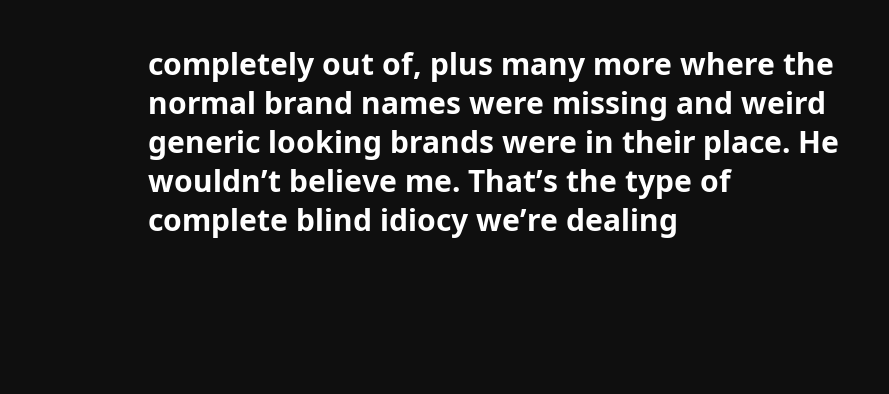completely out of, plus many more where the normal brand names were missing and weird generic looking brands were in their place. He wouldn’t believe me. That’s the type of complete blind idiocy we’re dealing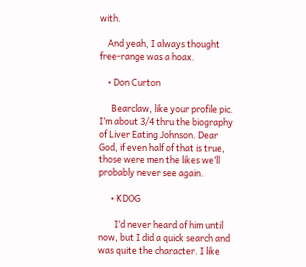with.

    And yeah, I always thought free-range was a hoax.

    • Don Curton

      Bearclaw, like your profile pic. I’m about 3/4 thru the biography of Liver Eating Johnson. Dear God, if even half of that is true, those were men the likes we’ll probably never see again.

      • KDOG

        I’d never heard of him until now, but I did a quick search and was quite the character. I like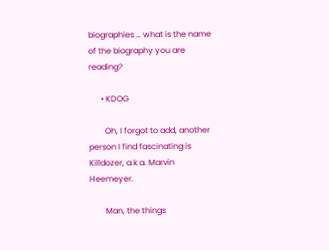biographies … what is the name of the biography you are reading?

      • KDOG

        Oh, I forgot to add, another person I find fascinating is Killdozer, a.k a. Marvin Heemeyer.

        Man, the things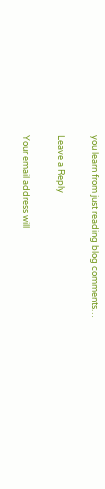you learn from just reading blog comments…

Leave a Reply

Your email address will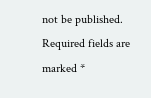not be published. Required fields are marked *